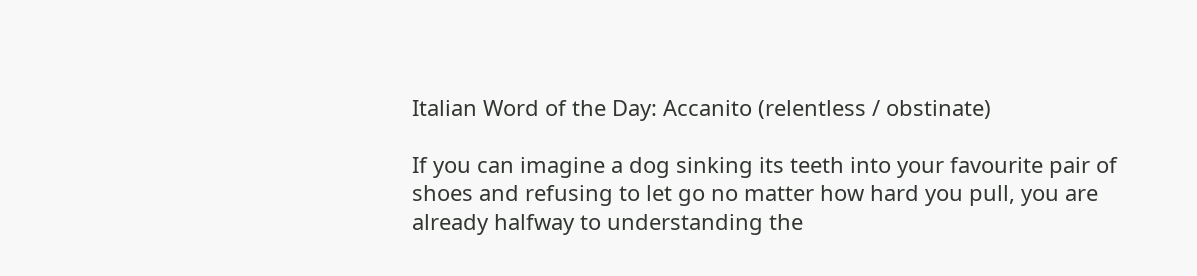Italian Word of the Day: Accanito (relentless / obstinate)

If you can imagine a dog sinking its teeth into your favourite pair of shoes and refusing to let go no matter how hard you pull, you are already halfway to understanding the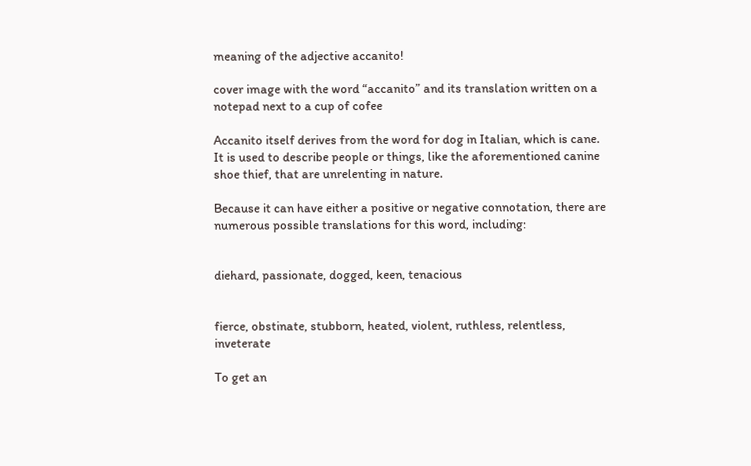meaning of the adjective accanito!

cover image with the word “accanito” and its translation written on a notepad next to a cup of cofee

Accanito itself derives from the word for dog in Italian, which is cane. It is used to describe people or things, like the aforementioned canine shoe thief, that are unrelenting in nature.

Because it can have either a positive or negative connotation, there are numerous possible translations for this word, including:


diehard, passionate, dogged, keen, tenacious


fierce, obstinate, stubborn, heated, violent, ruthless, relentless, inveterate

To get an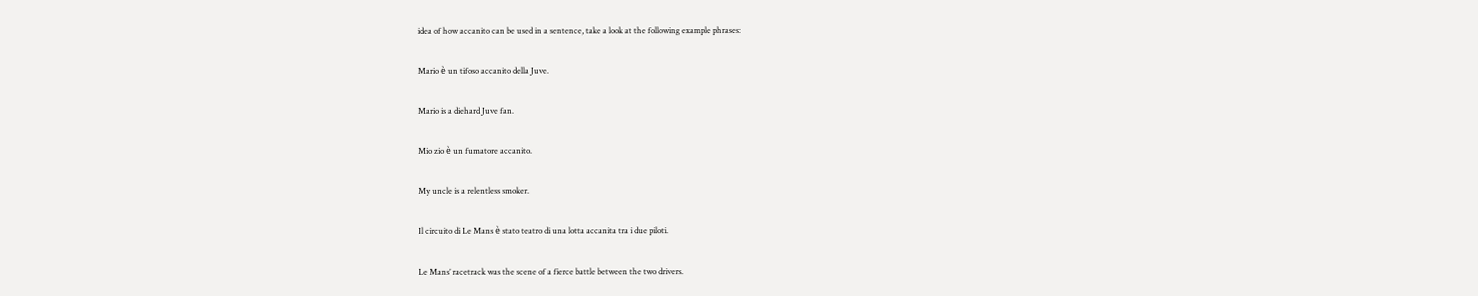idea of how accanito can be used in a sentence, take a look at the following example phrases:

Mario è un tifoso accanito della Juve.

Mario is a diehard Juve fan.

Mio zio è un fumatore accanito.

My uncle is a relentless smoker.

Il circuito di Le Mans è stato teatro di una lotta accanita tra i due piloti.

Le Mans’ racetrack was the scene of a fierce battle between the two drivers.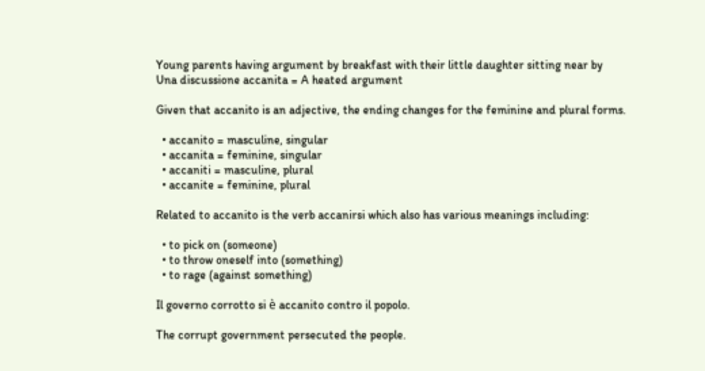Young parents having argument by breakfast with their little daughter sitting near by
Una discussione accanita = A heated argument

Given that accanito is an adjective, the ending changes for the feminine and plural forms.

  • accanito = masculine, singular
  • accanita = feminine, singular
  • accaniti = masculine, plural
  • accanite = feminine, plural

Related to accanito is the verb accanirsi which also has various meanings including:

  • to pick on (someone)
  • to throw oneself into (something)
  • to rage (against something)

Il governo corrotto si è accanito contro il popolo.

The corrupt government persecuted the people.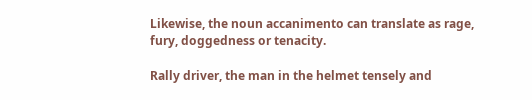Likewise, the noun accanimento can translate as rage, fury, doggedness or tenacity.

Rally driver, the man in the helmet tensely and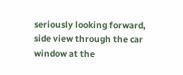seriously looking forward, side view through the car window at the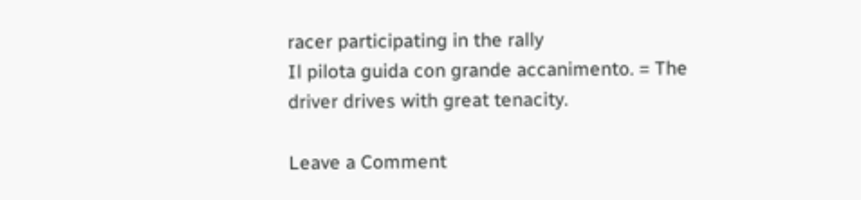racer participating in the rally
Il pilota guida con grande accanimento. = The driver drives with great tenacity.

Leave a Comment